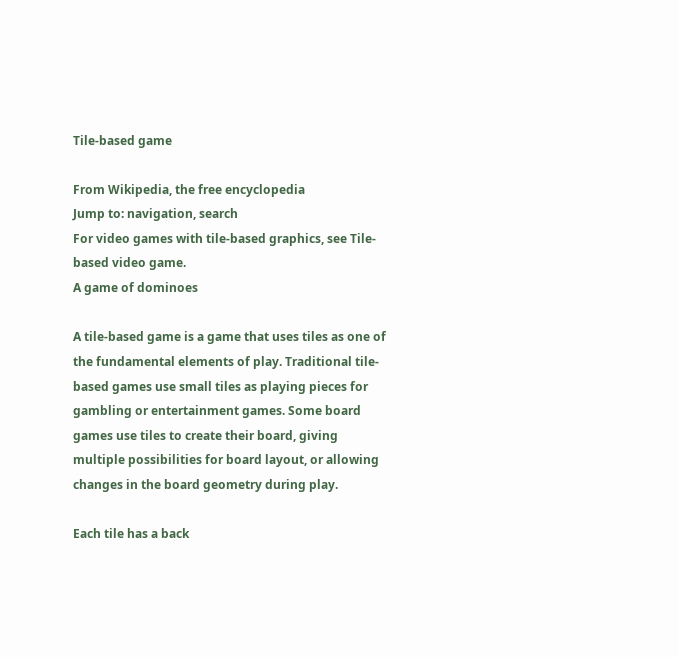Tile-based game

From Wikipedia, the free encyclopedia
Jump to: navigation, search
For video games with tile-based graphics, see Tile-based video game.
A game of dominoes

A tile-based game is a game that uses tiles as one of the fundamental elements of play. Traditional tile-based games use small tiles as playing pieces for gambling or entertainment games. Some board games use tiles to create their board, giving multiple possibilities for board layout, or allowing changes in the board geometry during play.

Each tile has a back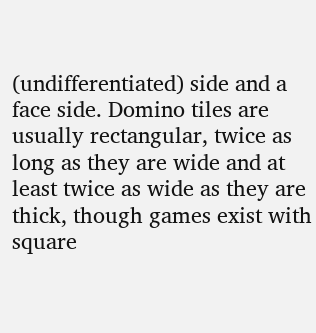(undifferentiated) side and a face side. Domino tiles are usually rectangular, twice as long as they are wide and at least twice as wide as they are thick, though games exist with square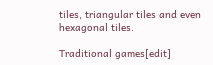tiles, triangular tiles and even hexagonal tiles.

Traditional games[edit]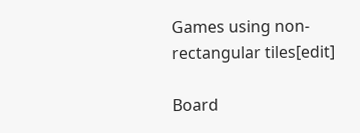Games using non-rectangular tiles[edit]

Board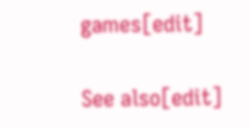games[edit]

See also[edit]